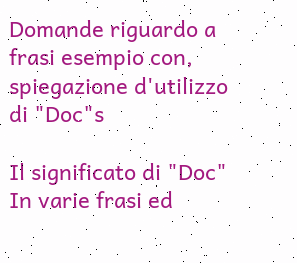Domande riguardo a frasi esempio con, spiegazione d'utilizzo di "Doc"s

Il significato di "Doc" In varie frasi ed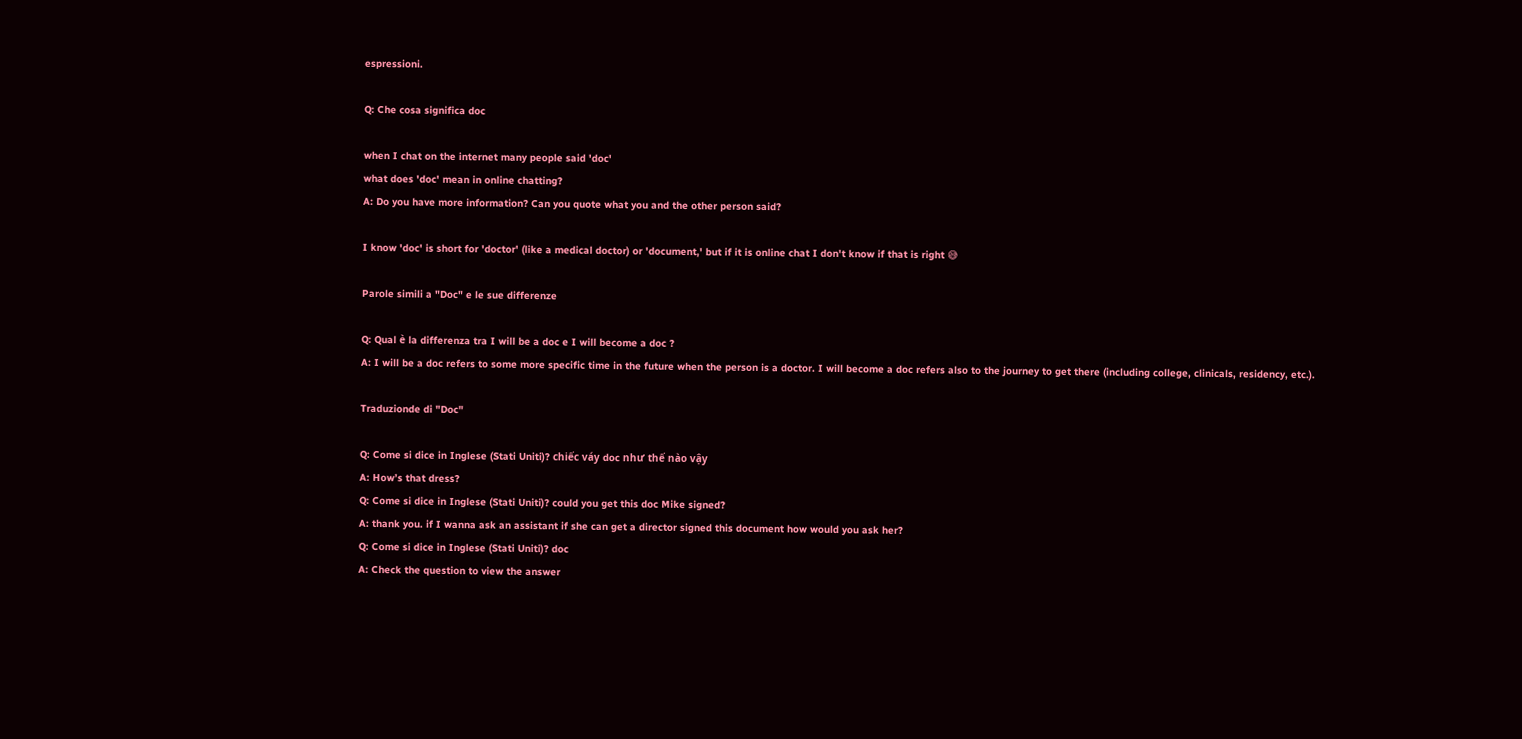espressioni.

Q: Che cosa significa doc

when I chat on the internet many people said 'doc'
what does 'doc' mean in online chatting?
A: Do you have more information? Can you quote what you and the other person said?

I know 'doc' is short for 'doctor' (like a medical doctor) or 'document,' but if it is online chat I don't know if that is right 😅

Parole simili a "Doc" e le sue differenze

Q: Qual è la differenza tra I will be a doc e I will become a doc ?
A: I will be a doc refers to some more specific time in the future when the person is a doctor. I will become a doc refers also to the journey to get there (including college, clinicals, residency, etc.).

Traduzionde di "Doc"

Q: Come si dice in Inglese (Stati Uniti)? chiếc váy doc như thế nào vậy
A: How’s that dress?
Q: Come si dice in Inglese (Stati Uniti)? could you get this doc Mike signed?
A: thank you. if I wanna ask an assistant if she can get a director signed this document how would you ask her?
Q: Come si dice in Inglese (Stati Uniti)? doc
A: Check the question to view the answer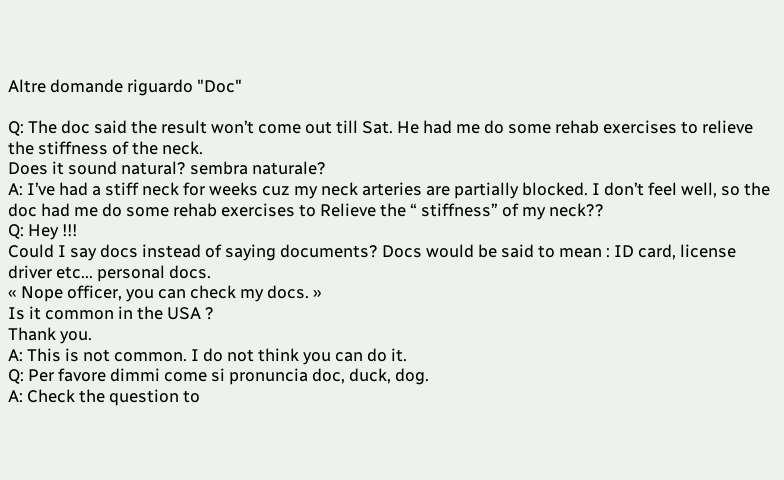Altre domande riguardo "Doc"

Q: The doc said the result won’t come out till Sat. He had me do some rehab exercises to relieve the stiffness of the neck.
Does it sound natural? sembra naturale?
A: I’ve had a stiff neck for weeks cuz my neck arteries are partially blocked. I don’t feel well, so the doc had me do some rehab exercises to Relieve the “ stiffness” of my neck??
Q: Hey !!!
Could I say docs instead of saying documents? Docs would be said to mean : ID card, license driver etc... personal docs.
« Nope officer, you can check my docs. »
Is it common in the USA ?
Thank you.
A: This is not common. I do not think you can do it.
Q: Per favore dimmi come si pronuncia doc, duck, dog.
A: Check the question to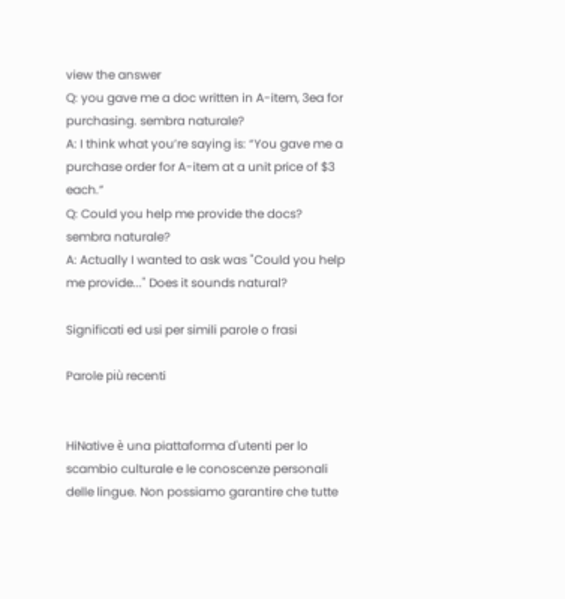view the answer
Q: you gave me a doc written in A-item, 3ea for purchasing. sembra naturale?
A: I think what you’re saying is: “You gave me a purchase order for A-item at a unit price of $3 each.”
Q: Could you help me provide the docs? sembra naturale?
A: Actually I wanted to ask was "Could you help me provide..." Does it sounds natural?

Significati ed usi per simili parole o frasi

Parole più recenti


HiNative è una piattaforma d'utenti per lo scambio culturale e le conoscenze personali delle lingue. Non possiamo garantire che tutte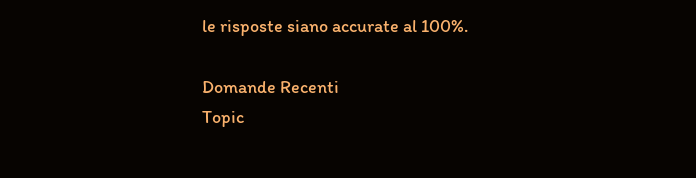le risposte siano accurate al 100%.

Domande Recenti
Topic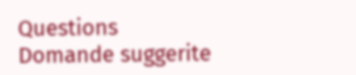Questions
Domande suggerite